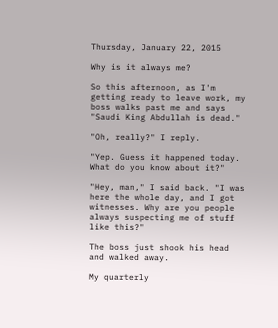Thursday, January 22, 2015

Why is it always me?

So this afternoon, as I'm getting ready to leave work, my boss walks past me and says "Saudi King Abdullah is dead."

"Oh, really?" I reply.

"Yep. Guess it happened today. What do you know about it?"

"Hey, man," I said back. "I was here the whole day, and I got witnesses. Why are you people always suspecting me of stuff like this?"

The boss just shook his head and walked away.

My quarterly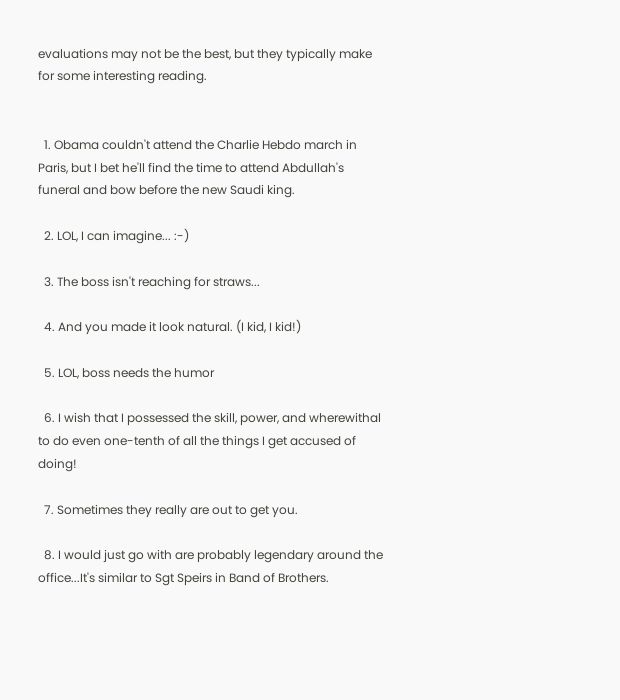evaluations may not be the best, but they typically make for some interesting reading.


  1. Obama couldn't attend the Charlie Hebdo march in Paris, but I bet he'll find the time to attend Abdullah's funeral and bow before the new Saudi king.

  2. LOL, I can imagine... :-)

  3. The boss isn't reaching for straws...

  4. And you made it look natural. (I kid, I kid!)

  5. LOL, boss needs the humor

  6. I wish that I possessed the skill, power, and wherewithal to do even one-tenth of all the things I get accused of doing!

  7. Sometimes they really are out to get you.

  8. I would just go with are probably legendary around the office...It's similar to Sgt Speirs in Band of Brothers.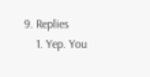9. Replies
    1. Yep. You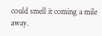could smell it coming a mile away.